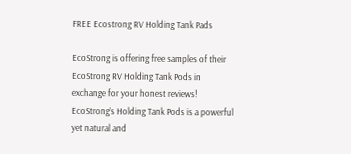FREE Ecostrong RV Holding Tank Pads

EcoStrong is offering free samples of their EcoStrong RV Holding Tank Pods in exchange for your honest reviews! EcoStrong’s Holding Tank Pods is a powerful yet natural and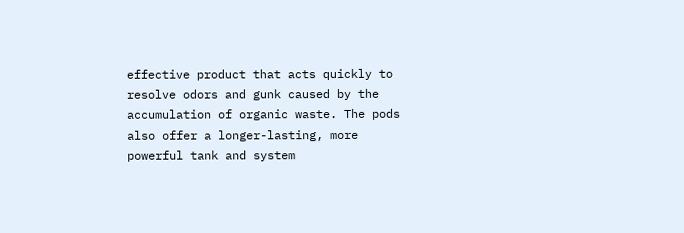effective product that acts quickly to resolve odors and gunk caused by the accumulation of organic waste. The pods also offer a longer-lasting, more powerful tank and system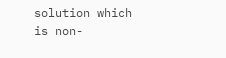solution which is non-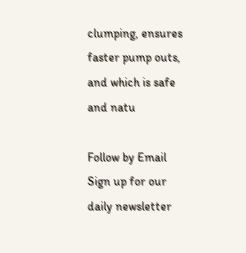clumping, ensures faster pump outs, and which is safe and natu

Follow by Email
Sign up for our daily newsletter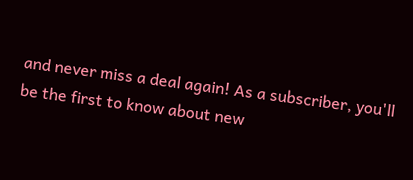and never miss a deal again! As a subscriber, you'll be the first to know about new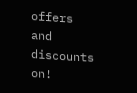offers and discounts on!